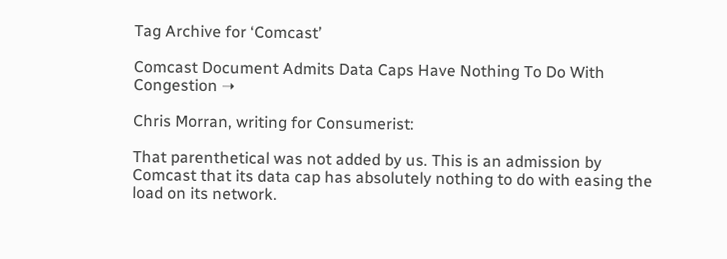Tag Archive for ‘Comcast’

Comcast Document Admits Data Caps Have Nothing To Do With Congestion ➝

Chris Morran, writing for Consumerist:

That parenthetical was not added by us. This is an admission by Comcast that its data cap has absolutely nothing to do with easing the load on its network.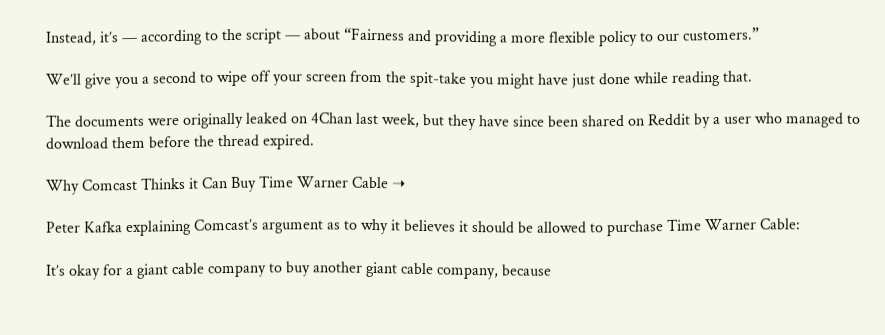Instead, it’s — according to the script — about “Fairness and providing a more flexible policy to our customers.”

We’ll give you a second to wipe off your screen from the spit-take you might have just done while reading that.

The documents were originally leaked on 4Chan last week, but they have since been shared on Reddit by a user who managed to download them before the thread expired.

Why Comcast Thinks it Can Buy Time Warner Cable ➝

Peter Kafka explaining Comcast’s argument as to why it believes it should be allowed to purchase Time Warner Cable:

It’s okay for a giant cable company to buy another giant cable company, because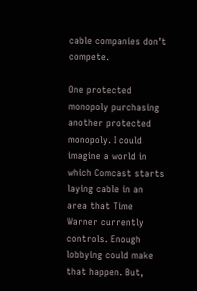cable companies don’t compete.

One protected monopoly purchasing another protected monopoly. I could imagine a world in which Comcast starts laying cable in an area that Time Warner currently controls. Enough lobbying could make that happen. But,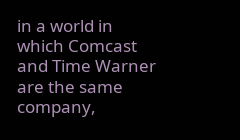in a world in which Comcast and Time Warner are the same company,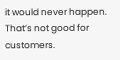it would never happen. That’s not good for customers.